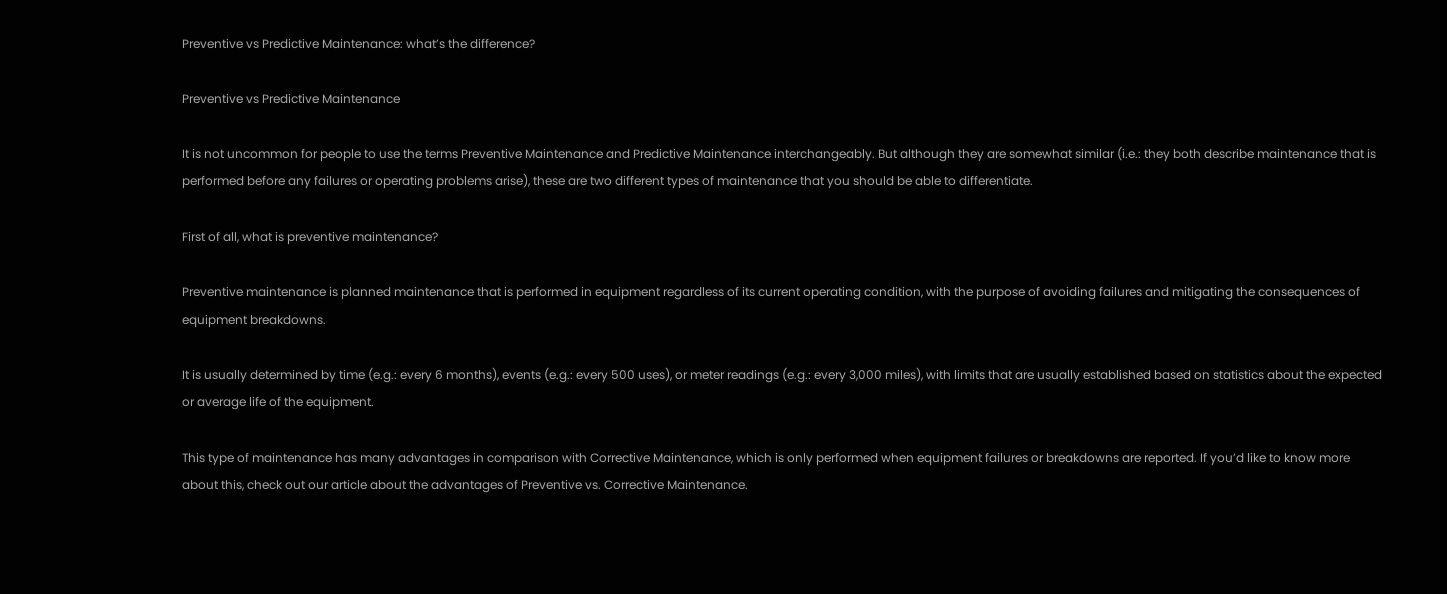Preventive vs Predictive Maintenance: what’s the difference?

Preventive vs Predictive Maintenance

It is not uncommon for people to use the terms Preventive Maintenance and Predictive Maintenance interchangeably. But although they are somewhat similar (i.e.: they both describe maintenance that is performed before any failures or operating problems arise), these are two different types of maintenance that you should be able to differentiate.

First of all, what is preventive maintenance?

Preventive maintenance is planned maintenance that is performed in equipment regardless of its current operating condition, with the purpose of avoiding failures and mitigating the consequences of equipment breakdowns.

It is usually determined by time (e.g.: every 6 months), events (e.g.: every 500 uses), or meter readings (e.g.: every 3,000 miles), with limits that are usually established based on statistics about the expected or average life of the equipment.

This type of maintenance has many advantages in comparison with Corrective Maintenance, which is only performed when equipment failures or breakdowns are reported. If you’d like to know more about this, check out our article about the advantages of Preventive vs. Corrective Maintenance.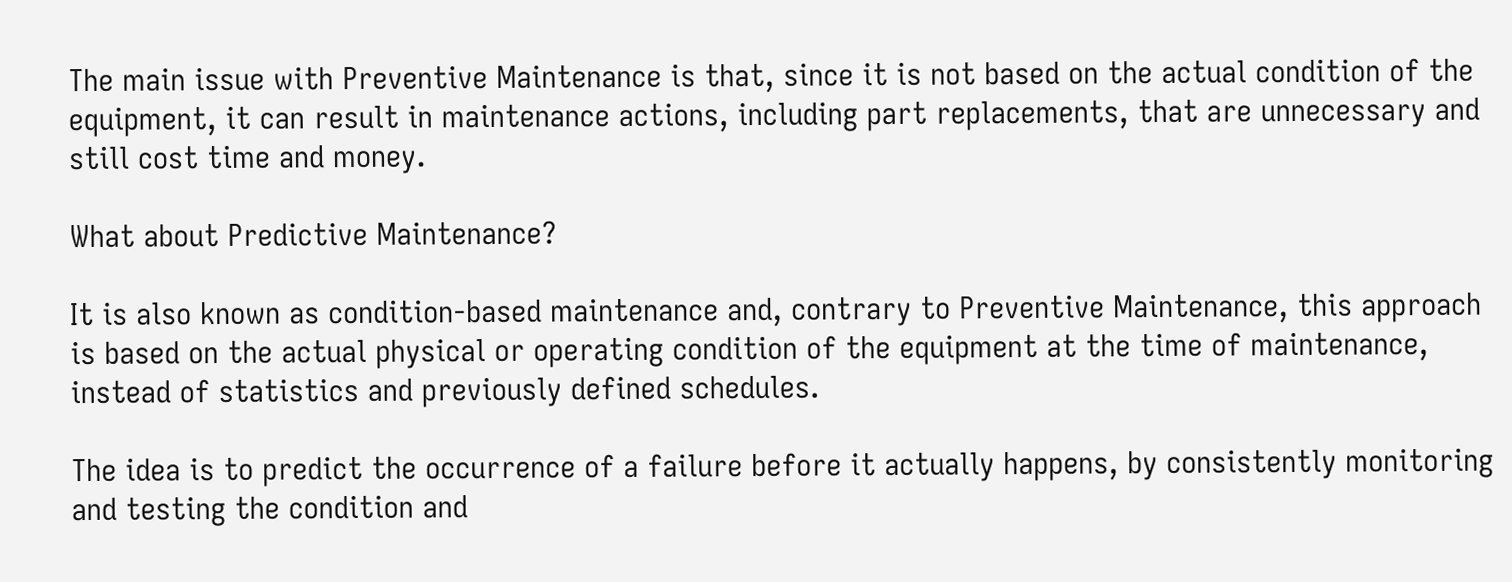The main issue with Preventive Maintenance is that, since it is not based on the actual condition of the equipment, it can result in maintenance actions, including part replacements, that are unnecessary and still cost time and money.

What about Predictive Maintenance?

It is also known as condition-based maintenance and, contrary to Preventive Maintenance, this approach is based on the actual physical or operating condition of the equipment at the time of maintenance, instead of statistics and previously defined schedules.

The idea is to predict the occurrence of a failure before it actually happens, by consistently monitoring and testing the condition and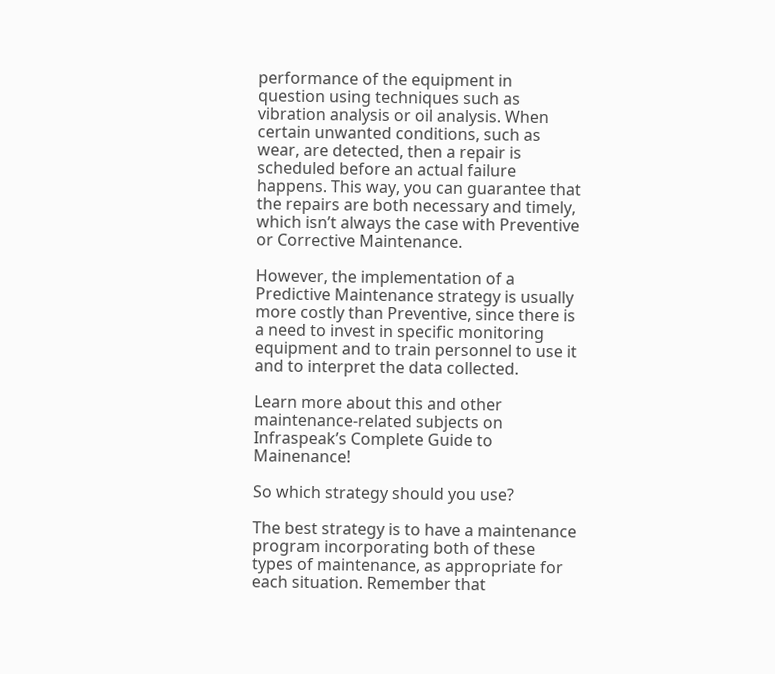performance of the equipment in question using techniques such as vibration analysis or oil analysis. When certain unwanted conditions, such as wear, are detected, then a repair is scheduled before an actual failure happens. This way, you can guarantee that the repairs are both necessary and timely, which isn’t always the case with Preventive or Corrective Maintenance.

However, the implementation of a Predictive Maintenance strategy is usually more costly than Preventive, since there is a need to invest in specific monitoring equipment and to train personnel to use it and to interpret the data collected.

Learn more about this and other maintenance-related subjects on Infraspeak’s Complete Guide to Mainenance!

So which strategy should you use?

The best strategy is to have a maintenance program incorporating both of these types of maintenance, as appropriate for each situation. Remember that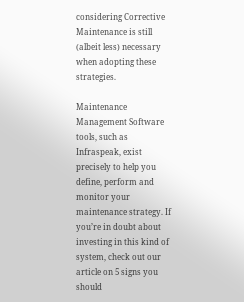considering Corrective Maintenance is still (albeit less) necessary when adopting these strategies.

Maintenance Management Software tools, such as Infraspeak, exist precisely to help you define, perform and monitor your maintenance strategy. If you’re in doubt about investing in this kind of system, check out our article on 5 signs you should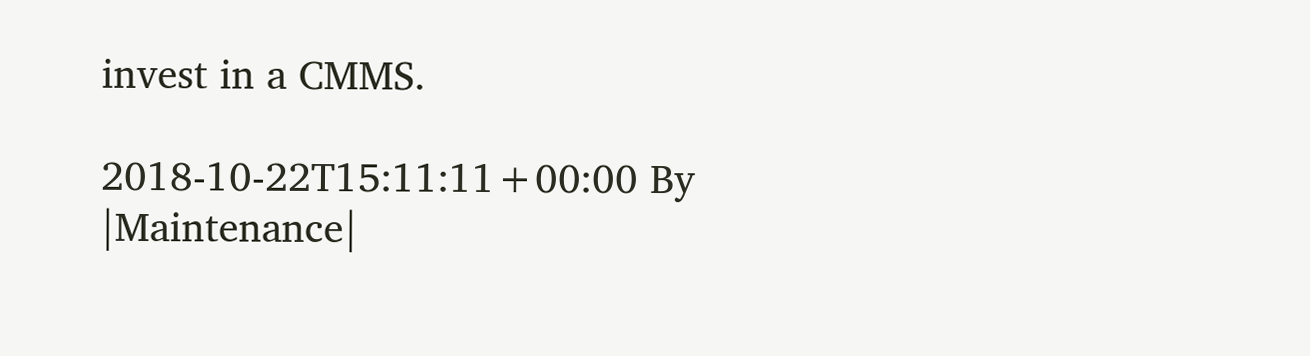invest in a CMMS.

2018-10-22T15:11:11+00:00 By |Maintenance|